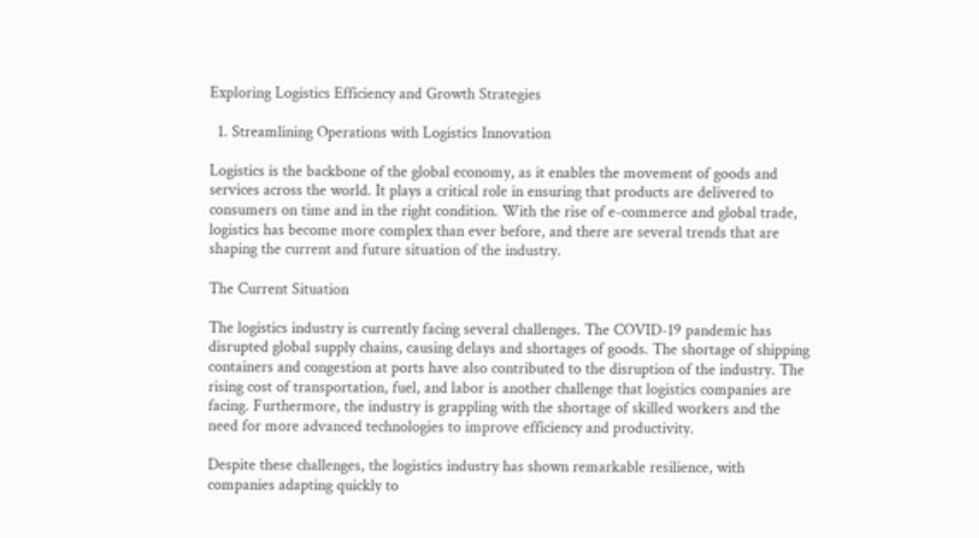Exploring Logistics Efficiency and Growth Strategies

  1. Streamlining Operations with Logistics Innovation

Logistics is the backbone of the global economy, as it enables the movement of goods and services across the world. It plays a critical role in ensuring that products are delivered to consumers on time and in the right condition. With the rise of e-commerce and global trade, logistics has become more complex than ever before, and there are several trends that are shaping the current and future situation of the industry.

The Current Situation

The logistics industry is currently facing several challenges. The COVID-19 pandemic has disrupted global supply chains, causing delays and shortages of goods. The shortage of shipping containers and congestion at ports have also contributed to the disruption of the industry. The rising cost of transportation, fuel, and labor is another challenge that logistics companies are facing. Furthermore, the industry is grappling with the shortage of skilled workers and the need for more advanced technologies to improve efficiency and productivity.

Despite these challenges, the logistics industry has shown remarkable resilience, with companies adapting quickly to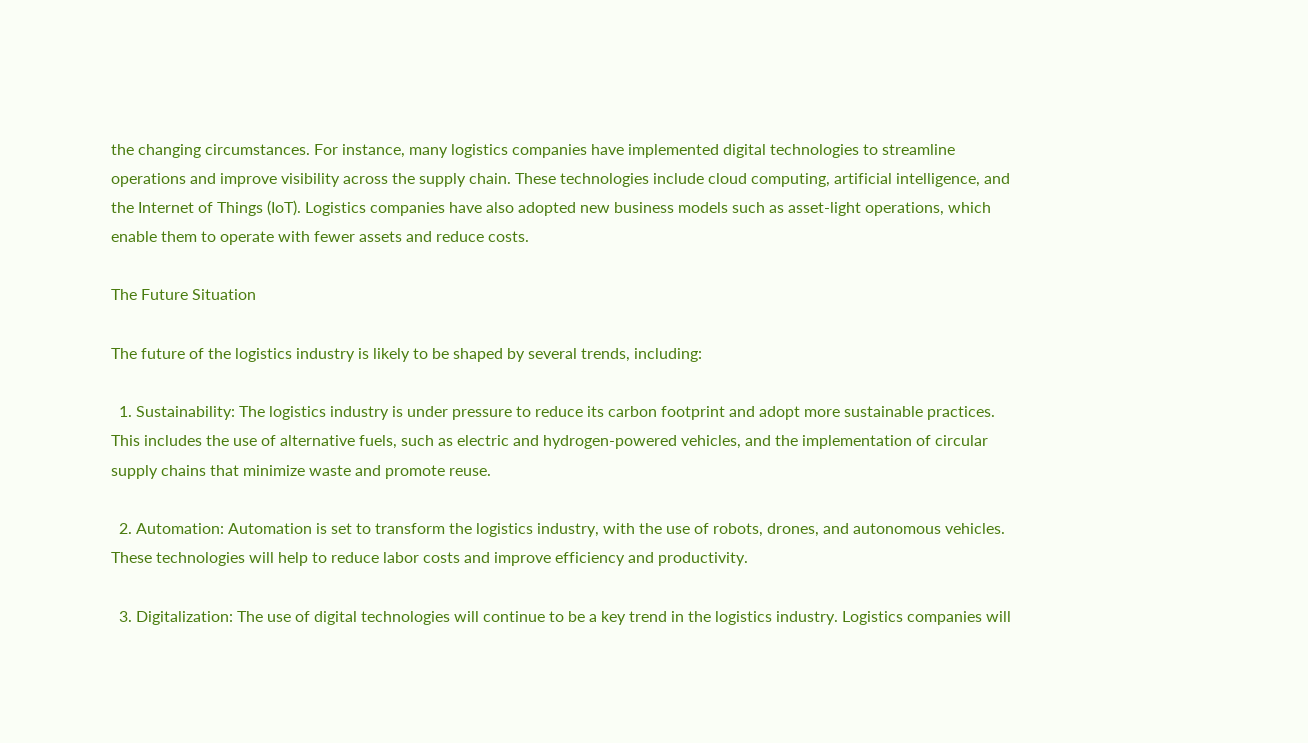the changing circumstances. For instance, many logistics companies have implemented digital technologies to streamline operations and improve visibility across the supply chain. These technologies include cloud computing, artificial intelligence, and the Internet of Things (IoT). Logistics companies have also adopted new business models such as asset-light operations, which enable them to operate with fewer assets and reduce costs.

The Future Situation

The future of the logistics industry is likely to be shaped by several trends, including:

  1. Sustainability: The logistics industry is under pressure to reduce its carbon footprint and adopt more sustainable practices. This includes the use of alternative fuels, such as electric and hydrogen-powered vehicles, and the implementation of circular supply chains that minimize waste and promote reuse.

  2. Automation: Automation is set to transform the logistics industry, with the use of robots, drones, and autonomous vehicles. These technologies will help to reduce labor costs and improve efficiency and productivity.

  3. Digitalization: The use of digital technologies will continue to be a key trend in the logistics industry. Logistics companies will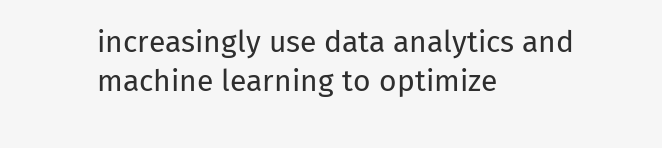increasingly use data analytics and machine learning to optimize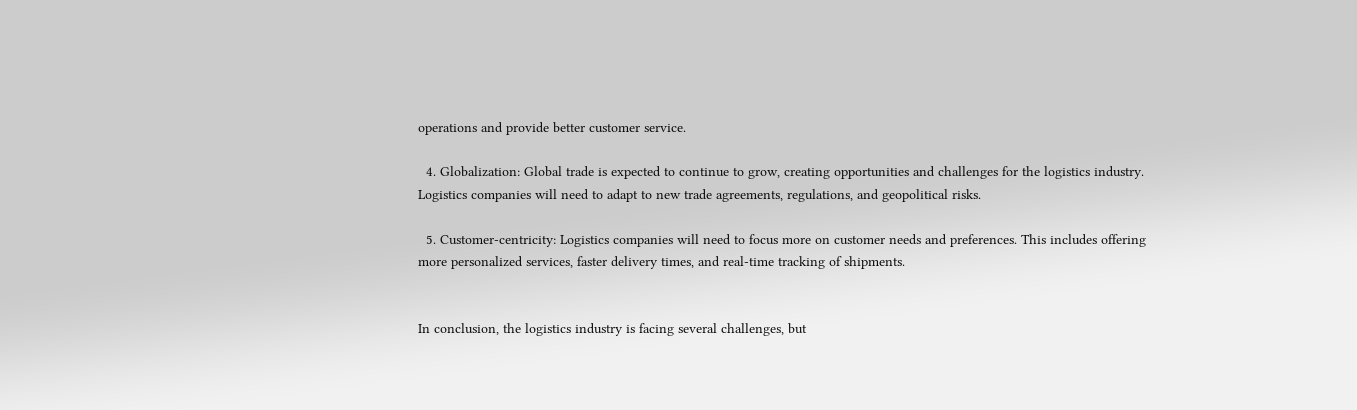operations and provide better customer service.

  4. Globalization: Global trade is expected to continue to grow, creating opportunities and challenges for the logistics industry. Logistics companies will need to adapt to new trade agreements, regulations, and geopolitical risks.

  5. Customer-centricity: Logistics companies will need to focus more on customer needs and preferences. This includes offering more personalized services, faster delivery times, and real-time tracking of shipments.


In conclusion, the logistics industry is facing several challenges, but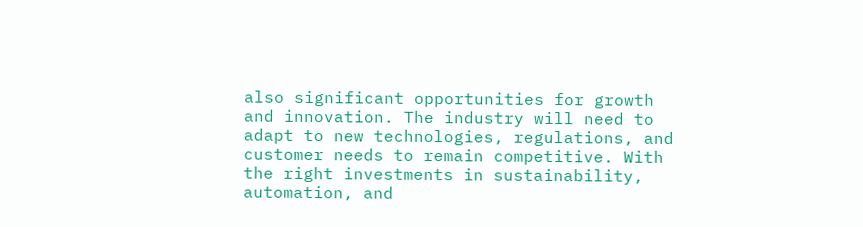also significant opportunities for growth and innovation. The industry will need to adapt to new technologies, regulations, and customer needs to remain competitive. With the right investments in sustainability, automation, and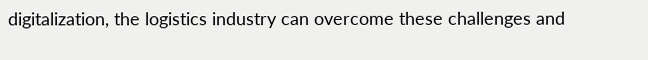digitalization, the logistics industry can overcome these challenges and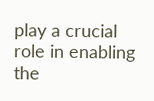play a crucial role in enabling the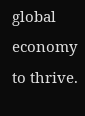global economy to thrive.